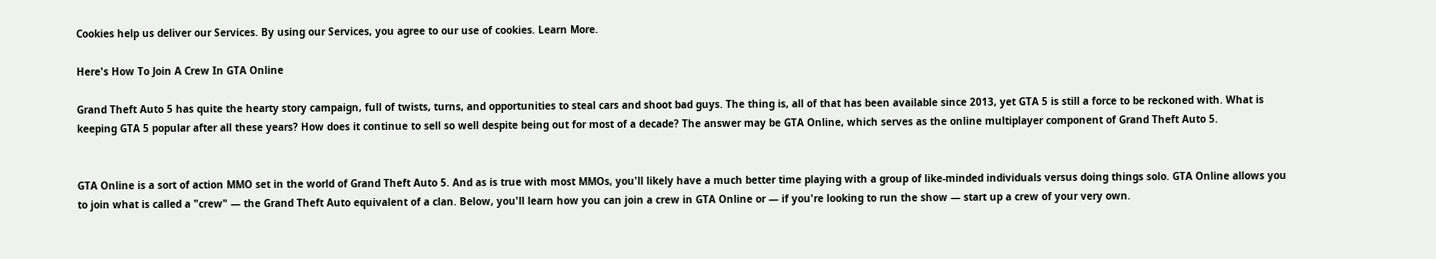Cookies help us deliver our Services. By using our Services, you agree to our use of cookies. Learn More.

Here's How To Join A Crew In GTA Online

Grand Theft Auto 5 has quite the hearty story campaign, full of twists, turns, and opportunities to steal cars and shoot bad guys. The thing is, all of that has been available since 2013, yet GTA 5 is still a force to be reckoned with. What is keeping GTA 5 popular after all these years? How does it continue to sell so well despite being out for most of a decade? The answer may be GTA Online, which serves as the online multiplayer component of Grand Theft Auto 5.


GTA Online is a sort of action MMO set in the world of Grand Theft Auto 5. And as is true with most MMOs, you'll likely have a much better time playing with a group of like-minded individuals versus doing things solo. GTA Online allows you to join what is called a "crew" — the Grand Theft Auto equivalent of a clan. Below, you'll learn how you can join a crew in GTA Online or — if you're looking to run the show — start up a crew of your very own.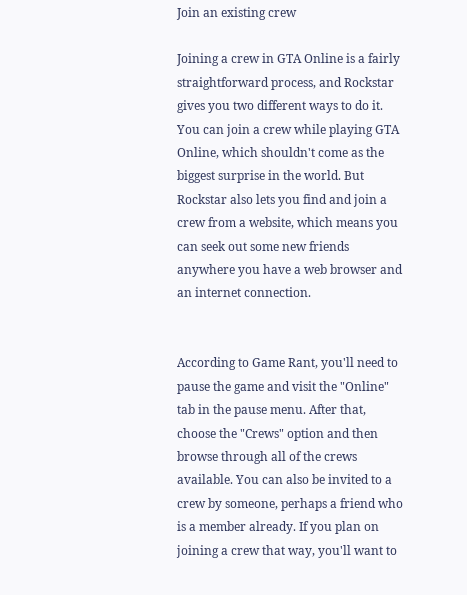Join an existing crew

Joining a crew in GTA Online is a fairly straightforward process, and Rockstar gives you two different ways to do it. You can join a crew while playing GTA Online, which shouldn't come as the biggest surprise in the world. But Rockstar also lets you find and join a crew from a website, which means you can seek out some new friends anywhere you have a web browser and an internet connection.


According to Game Rant, you'll need to pause the game and visit the "Online" tab in the pause menu. After that, choose the "Crews" option and then browse through all of the crews available. You can also be invited to a crew by someone, perhaps a friend who is a member already. If you plan on joining a crew that way, you'll want to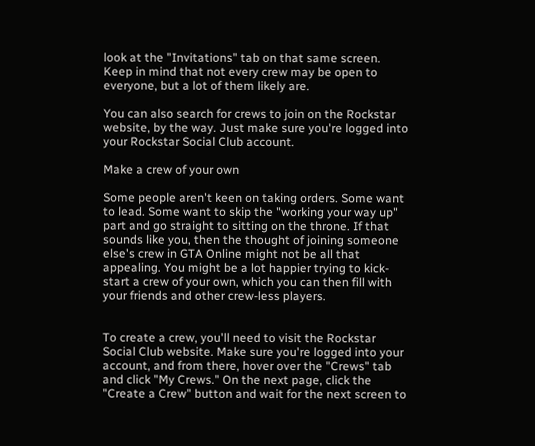look at the "Invitations" tab on that same screen. Keep in mind that not every crew may be open to everyone, but a lot of them likely are.

You can also search for crews to join on the Rockstar website, by the way. Just make sure you're logged into your Rockstar Social Club account.

Make a crew of your own

Some people aren't keen on taking orders. Some want to lead. Some want to skip the "working your way up" part and go straight to sitting on the throne. If that sounds like you, then the thought of joining someone else's crew in GTA Online might not be all that appealing. You might be a lot happier trying to kick-start a crew of your own, which you can then fill with your friends and other crew-less players.


To create a crew, you'll need to visit the Rockstar Social Club website. Make sure you're logged into your account, and from there, hover over the "Crews" tab and click "My Crews." On the next page, click the "Create a Crew" button and wait for the next screen to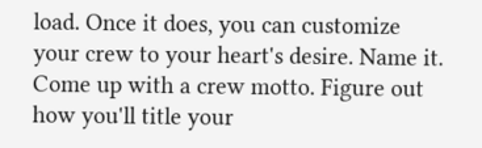load. Once it does, you can customize your crew to your heart's desire. Name it. Come up with a crew motto. Figure out how you'll title your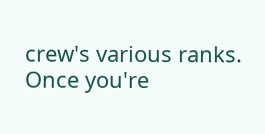crew's various ranks. Once you're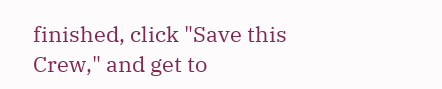finished, click "Save this Crew," and get to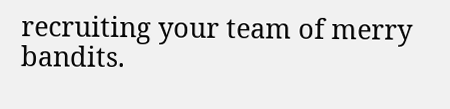recruiting your team of merry bandits.